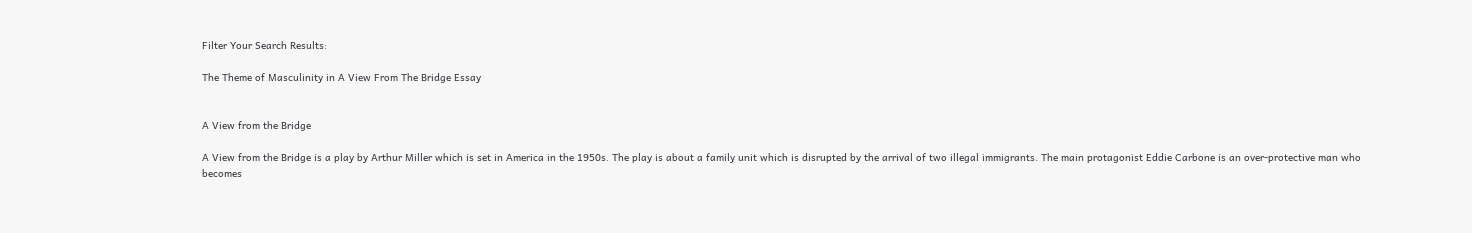Filter Your Search Results:

The Theme of Masculinity in A View From The Bridge Essay


A View from the Bridge

A View from the Bridge is a play by Arthur Miller which is set in America in the 1950s. The play is about a family unit which is disrupted by the arrival of two illegal immigrants. The main protagonist Eddie Carbone is an over-protective man who becomes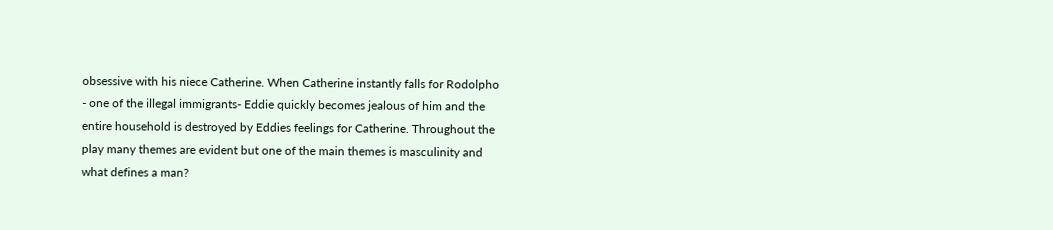obsessive with his niece Catherine. When Catherine instantly falls for Rodolpho - one of the illegal immigrants- Eddie quickly becomes jealous of him and the entire household is destroyed by Eddies feelings for Catherine. Throughout the play many themes are evident but one of the main themes is masculinity and what defines a man?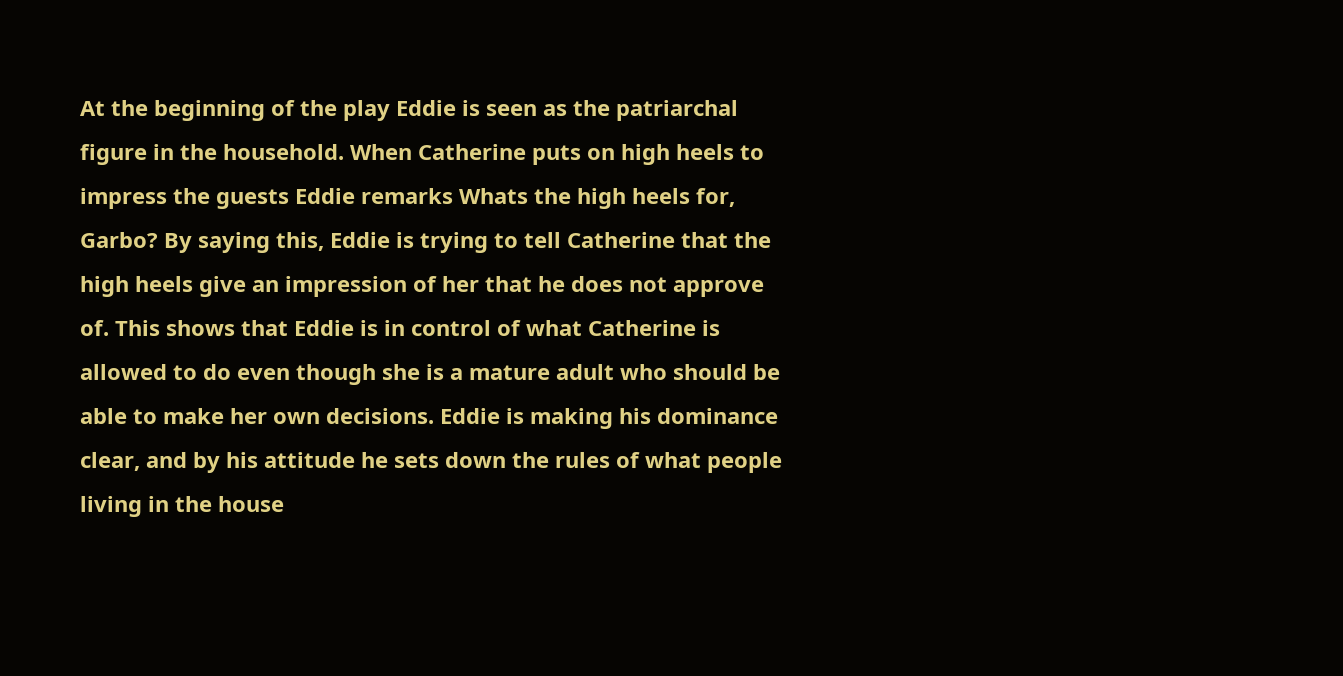At the beginning of the play Eddie is seen as the patriarchal figure in the household. When Catherine puts on high heels to impress the guests Eddie remarks Whats the high heels for, Garbo? By saying this, Eddie is trying to tell Catherine that the high heels give an impression of her that he does not approve of. This shows that Eddie is in control of what Catherine is allowed to do even though she is a mature adult who should be able to make her own decisions. Eddie is making his dominance clear, and by his attitude he sets down the rules of what people living in the house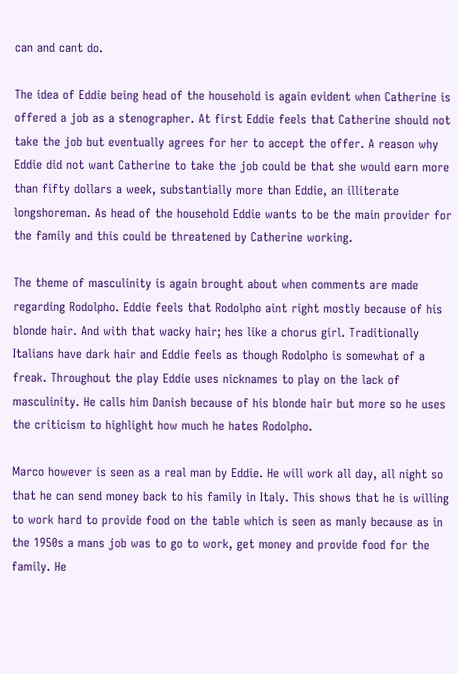can and cant do.

The idea of Eddie being head of the household is again evident when Catherine is offered a job as a stenographer. At first Eddie feels that Catherine should not take the job but eventually agrees for her to accept the offer. A reason why Eddie did not want Catherine to take the job could be that she would earn more than fifty dollars a week, substantially more than Eddie, an illiterate longshoreman. As head of the household Eddie wants to be the main provider for the family and this could be threatened by Catherine working.

The theme of masculinity is again brought about when comments are made regarding Rodolpho. Eddie feels that Rodolpho aint right mostly because of his blonde hair. And with that wacky hair; hes like a chorus girl. Traditionally Italians have dark hair and Eddie feels as though Rodolpho is somewhat of a freak. Throughout the play Eddie uses nicknames to play on the lack of masculinity. He calls him Danish because of his blonde hair but more so he uses the criticism to highlight how much he hates Rodolpho.

Marco however is seen as a real man by Eddie. He will work all day, all night so that he can send money back to his family in Italy. This shows that he is willing to work hard to provide food on the table which is seen as manly because as in the 1950s a mans job was to go to work, get money and provide food for the family. He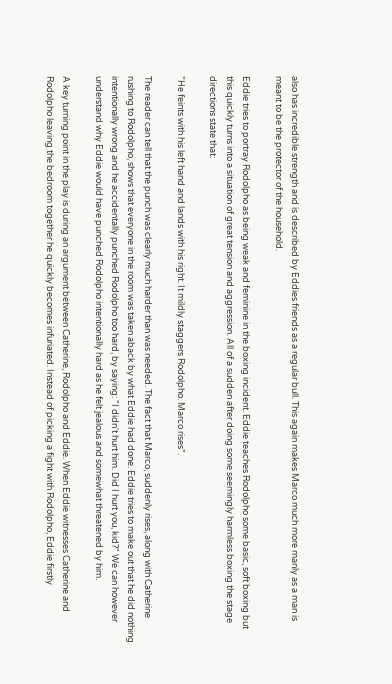also has incredible strength and is described by Eddies friends as a regular bull. This again makes Marco much more manly as a man is meant to be the protector of the household.

Eddie tries to portray Rodolpho as being weak and feminine in the boxing incident. Eddie teaches Rodolpho some basic, soft boxing but this quickly turns into a situation of great tension and aggression. All of a sudden after doing some seemingly harmless boxing the stage directions state that:

"He feints with his left hand and lands with his right. It mildly staggers Rodolpho. Marco rises".

The reader can tell that the punch was clearly much harder than was needed. The fact that Marco, suddenly rises, along with Catherine rushing to Rodolpho, shows that everyone in the room was taken aback by what Eddie had done. Eddie tries to make out that he did nothing intentionally wrong and he accidentally punched Rodolpho too hard, by saying: "I didn't hurt him. Did I hurt you, kid?" We can however understand why Eddie would have punched Rodolpho intentionally hard as he felt jealous and somewhat threatened by him.

A key turning point in the play is during an argument between Catherine, Rodolpho and Eddie. When Eddie witnesses Catherine and Rodolpho leaving the bedroom together he quickly becomes infuriated. Instead of picking a fight with Rodolpho, Eddie firstly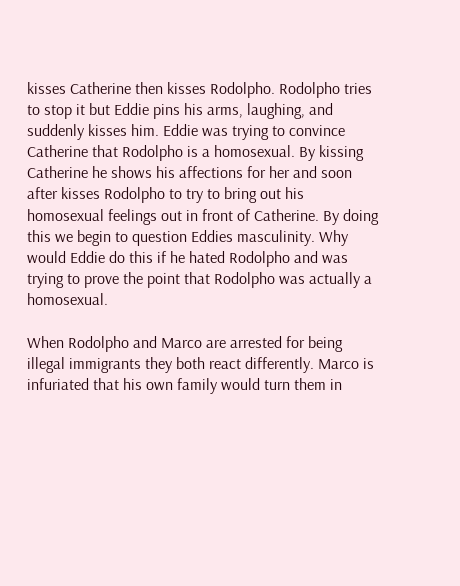kisses Catherine then kisses Rodolpho. Rodolpho tries to stop it but Eddie pins his arms, laughing, and suddenly kisses him. Eddie was trying to convince Catherine that Rodolpho is a homosexual. By kissing Catherine he shows his affections for her and soon after kisses Rodolpho to try to bring out his homosexual feelings out in front of Catherine. By doing this we begin to question Eddies masculinity. Why would Eddie do this if he hated Rodolpho and was trying to prove the point that Rodolpho was actually a homosexual.

When Rodolpho and Marco are arrested for being illegal immigrants they both react differently. Marco is infuriated that his own family would turn them in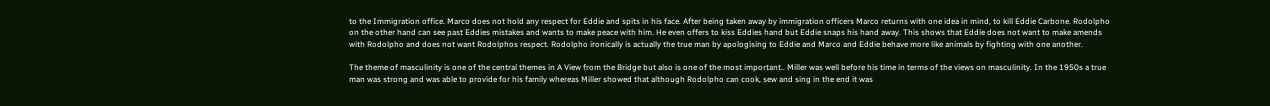to the Immigration office. Marco does not hold any respect for Eddie and spits in his face. After being taken away by immigration officers Marco returns with one idea in mind, to kill Eddie Carbone. Rodolpho on the other hand can see past Eddies mistakes and wants to make peace with him. He even offers to kiss Eddies hand but Eddie snaps his hand away. This shows that Eddie does not want to make amends with Rodolpho and does not want Rodolphos respect. Rodolpho ironically is actually the true man by apologising to Eddie and Marco and Eddie behave more like animals by fighting with one another.

The theme of masculinity is one of the central themes in A View from the Bridge but also is one of the most important.. Miller was well before his time in terms of the views on masculinity. In the 1950s a true man was strong and was able to provide for his family whereas Miller showed that although Rodolpho can cook, sew and sing in the end it was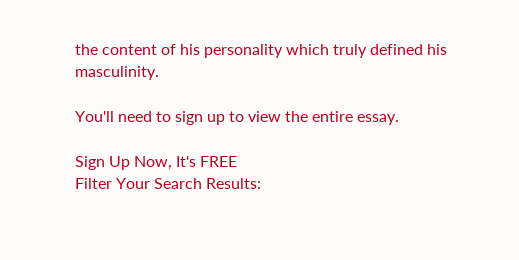the content of his personality which truly defined his masculinity.

You'll need to sign up to view the entire essay.

Sign Up Now, It's FREE
Filter Your Search Results: